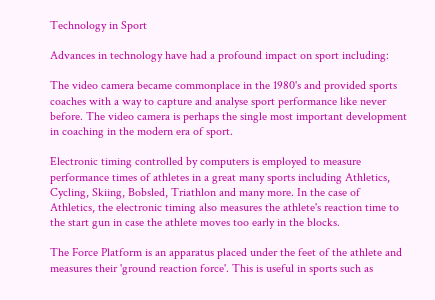Technology in Sport

Advances in technology have had a profound impact on sport including:

The video camera became commonplace in the 1980's and provided sports coaches with a way to capture and analyse sport performance like never before. The video camera is perhaps the single most important development in coaching in the modern era of sport.

Electronic timing controlled by computers is employed to measure performance times of athletes in a great many sports including Athletics, Cycling, Skiing, Bobsled, Triathlon and many more. In the case of Athletics, the electronic timing also measures the athlete's reaction time to the start gun in case the athlete moves too early in the blocks.

The Force Platform is an apparatus placed under the feet of the athlete and measures their 'ground reaction force'. This is useful in sports such as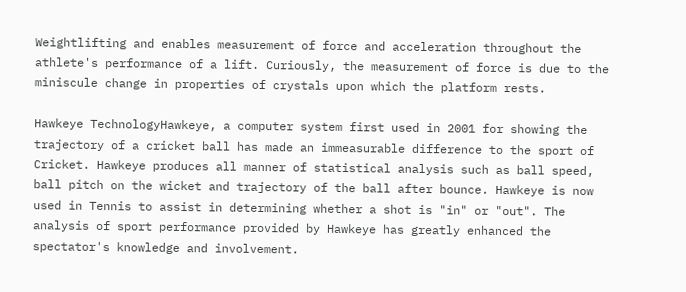Weightlifting and enables measurement of force and acceleration throughout the athlete's performance of a lift. Curiously, the measurement of force is due to the miniscule change in properties of crystals upon which the platform rests.

Hawkeye TechnologyHawkeye, a computer system first used in 2001 for showing the trajectory of a cricket ball has made an immeasurable difference to the sport of Cricket. Hawkeye produces all manner of statistical analysis such as ball speed, ball pitch on the wicket and trajectory of the ball after bounce. Hawkeye is now used in Tennis to assist in determining whether a shot is "in" or "out". The analysis of sport performance provided by Hawkeye has greatly enhanced the spectator's knowledge and involvement.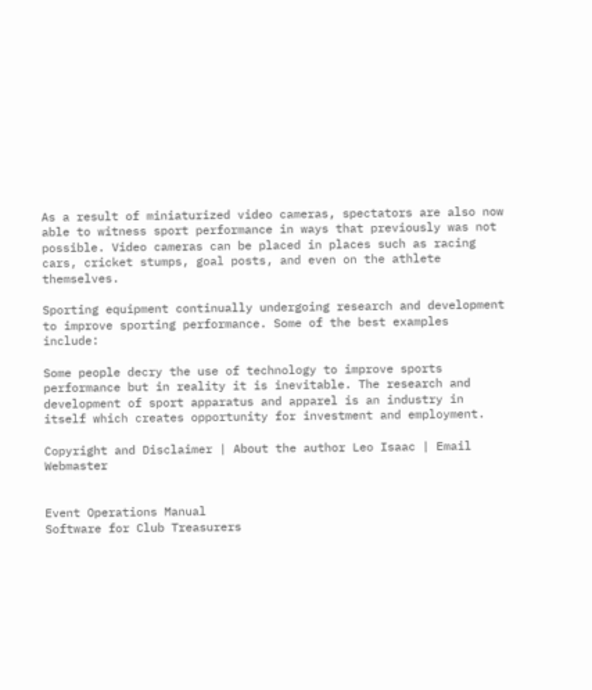As a result of miniaturized video cameras, spectators are also now able to witness sport performance in ways that previously was not possible. Video cameras can be placed in places such as racing cars, cricket stumps, goal posts, and even on the athlete themselves.

Sporting equipment continually undergoing research and development to improve sporting performance. Some of the best examples include:

Some people decry the use of technology to improve sports performance but in reality it is inevitable. The research and development of sport apparatus and apparel is an industry in itself which creates opportunity for investment and employment.

Copyright and Disclaimer | About the author Leo Isaac | Email Webmaster


Event Operations Manual
Software for Club Treasurers